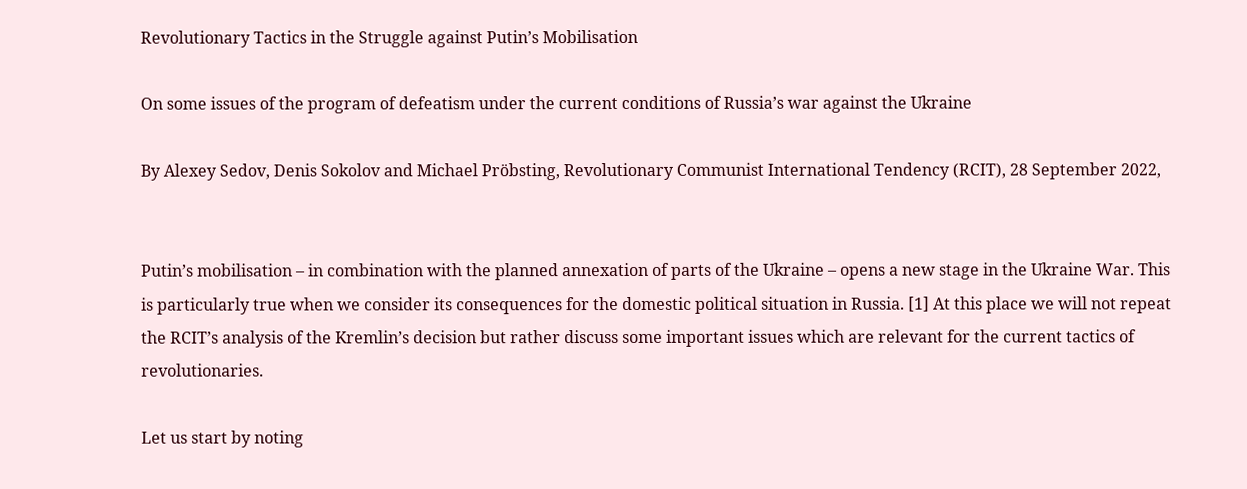Revolutionary Tactics in the Struggle against Putin’s Mobilisation

On some issues of the program of defeatism under the current conditions of Russia’s war against the Ukraine

By Alexey Sedov, Denis Sokolov and Michael Pröbsting, Revolutionary Communist International Tendency (RCIT), 28 September 2022,


Putin’s mobilisation – in combination with the planned annexation of parts of the Ukraine – opens a new stage in the Ukraine War. This is particularly true when we consider its consequences for the domestic political situation in Russia. [1] At this place we will not repeat the RCIT’s analysis of the Kremlin’s decision but rather discuss some important issues which are relevant for the current tactics of revolutionaries.

Let us start by noting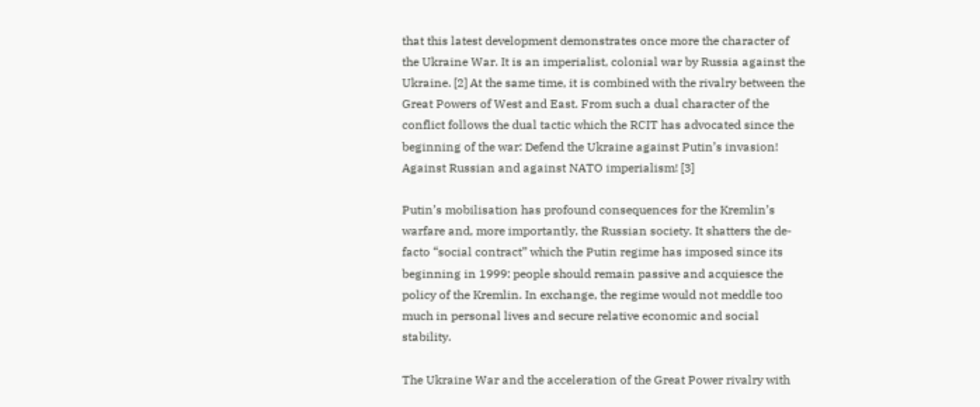that this latest development demonstrates once more the character of the Ukraine War. It is an imperialist, colonial war by Russia against the Ukraine. [2] At the same time, it is combined with the rivalry between the Great Powers of West and East. From such a dual character of the conflict follows the dual tactic which the RCIT has advocated since the beginning of the war: Defend the Ukraine against Putin’s invasion! Against Russian and against NATO imperialism! [3]

Putin’s mobilisation has profound consequences for the Kremlin’s warfare and, more importantly, the Russian society. It shatters the de-facto “social contract” which the Putin regime has imposed since its beginning in 1999: people should remain passive and acquiesce the policy of the Kremlin. In exchange, the regime would not meddle too much in personal lives and secure relative economic and social stability.

The Ukraine War and the acceleration of the Great Power rivalry with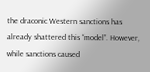the draconic Western sanctions has already shattered this “model”. However, while sanctions caused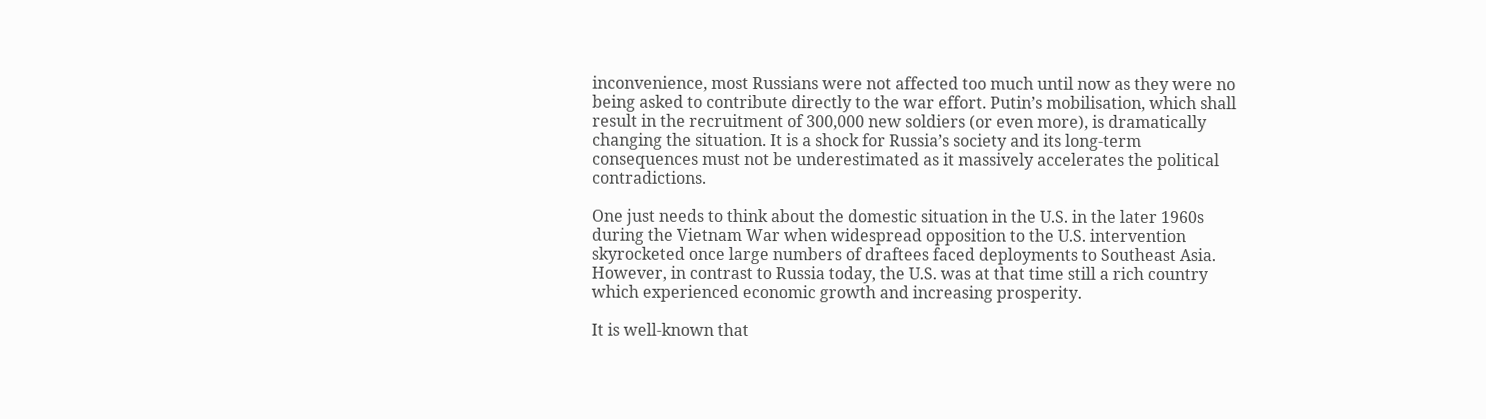inconvenience, most Russians were not affected too much until now as they were no being asked to contribute directly to the war effort. Putin’s mobilisation, which shall result in the recruitment of 300,000 new soldiers (or even more), is dramatically changing the situation. It is a shock for Russia’s society and its long-term consequences must not be underestimated as it massively accelerates the political contradictions.

One just needs to think about the domestic situation in the U.S. in the later 1960s during the Vietnam War when widespread opposition to the U.S. intervention skyrocketed once large numbers of draftees faced deployments to Southeast Asia. However, in contrast to Russia today, the U.S. was at that time still a rich country which experienced economic growth and increasing prosperity.

It is well-known that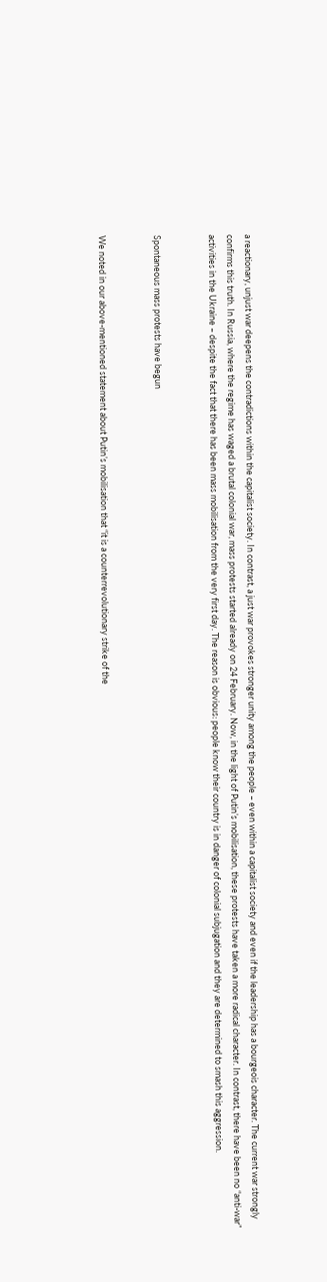a reactionary, unjust war deepens the contradictions within the capitalist society. In contrast, a just war provokes stronger unity among the people – even within a capitalist society and even if the leadership has a bourgeois character. The current war strongly confirms this truth. In Russia, where the regime has waged a brutal colonial war, mass protests started already on 24 February. Now, in the light of Putin’s mobilisation, these protests have taken a more radical character. In contrast, there have been no “anti-war” activities in the Ukraine – despite the fact that there has been mass mobilisation from the very first day. The reason is obvious: people know their country is in danger of colonial subjugation and they are determined to smash this aggression.


Spontaneous mass protests have begun


We noted in our above-mentioned statement about Putin’s mobilisation that “it is a counterrevolutionary strike of the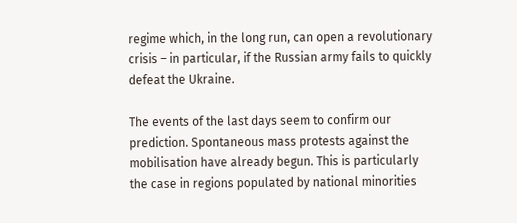regime which, in the long run, can open a revolutionary crisis – in particular, if the Russian army fails to quickly defeat the Ukraine.

The events of the last days seem to confirm our prediction. Spontaneous mass protests against the mobilisation have already begun. This is particularly the case in regions populated by national minorities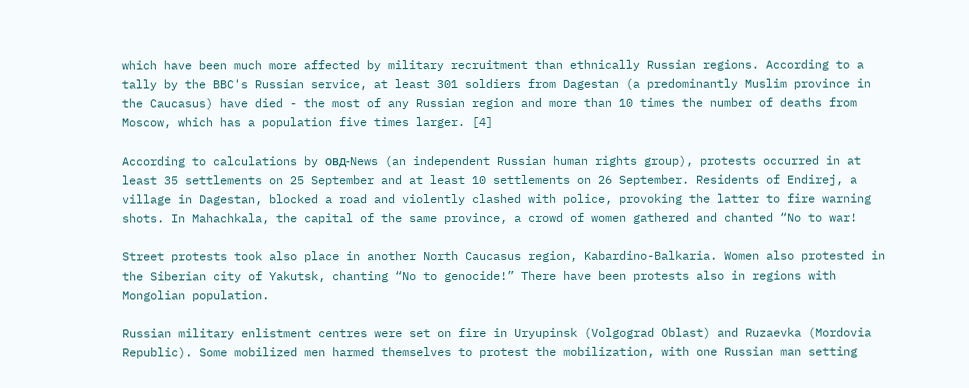which have been much more affected by military recruitment than ethnically Russian regions. According to a tally by the BBC's Russian service, at least 301 soldiers from Dagestan (a predominantly Muslim province in the Caucasus) have died - the most of any Russian region and more than 10 times the number of deaths from Moscow, which has a population five times larger. [4]

According to calculations by овд-News (an independent Russian human rights group), protests occurred in at least 35 settlements on 25 September and at least 10 settlements on 26 September. Residents of Endirej, a village in Dagestan, blocked a road and violently clashed with police, provoking the latter to fire warning shots. In Mahachkala, the capital of the same province, a crowd of women gathered and chanted “No to war!

Street protests took also place in another North Caucasus region, Kabardino-Balkaria. Women also protested in the Siberian city of Yakutsk, chanting “No to genocide!” There have been protests also in regions with Mongolian population.

Russian military enlistment centres were set on fire in Uryupinsk (Volgograd Oblast) and Ruzaevka (Mordovia Republic). Some mobilized men harmed themselves to protest the mobilization, with one Russian man setting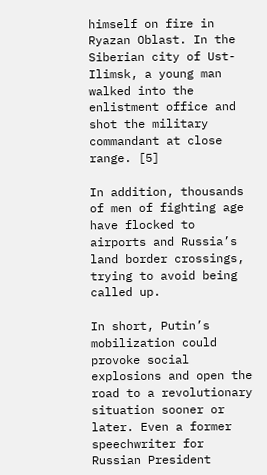himself on fire in Ryazan Oblast. In the Siberian city of Ust-Ilimsk, a young man walked into the enlistment office and shot the military commandant at close range. [5]

In addition, thousands of men of fighting age have flocked to airports and Russia’s land border crossings, trying to avoid being called up.

In short, Putin’s mobilization could provoke social explosions and open the road to a revolutionary situation sooner or later. Even a former speechwriter for Russian President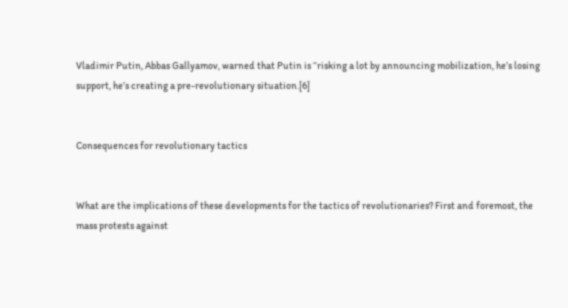Vladimir Putin, Abbas Gallyamov, warned that Putin is “risking a lot by announcing mobilization, he’s losing support, he’s creating a pre-revolutionary situation.[6]


Consequences for revolutionary tactics


What are the implications of these developments for the tactics of revolutionaries? First and foremost, the mass protests against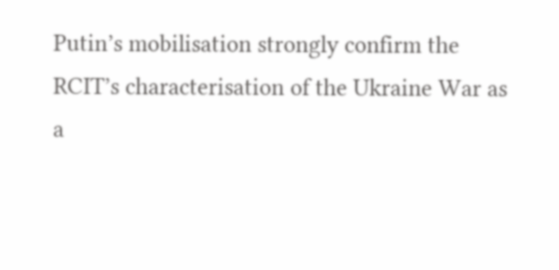Putin’s mobilisation strongly confirm the RCIT’s characterisation of the Ukraine War as a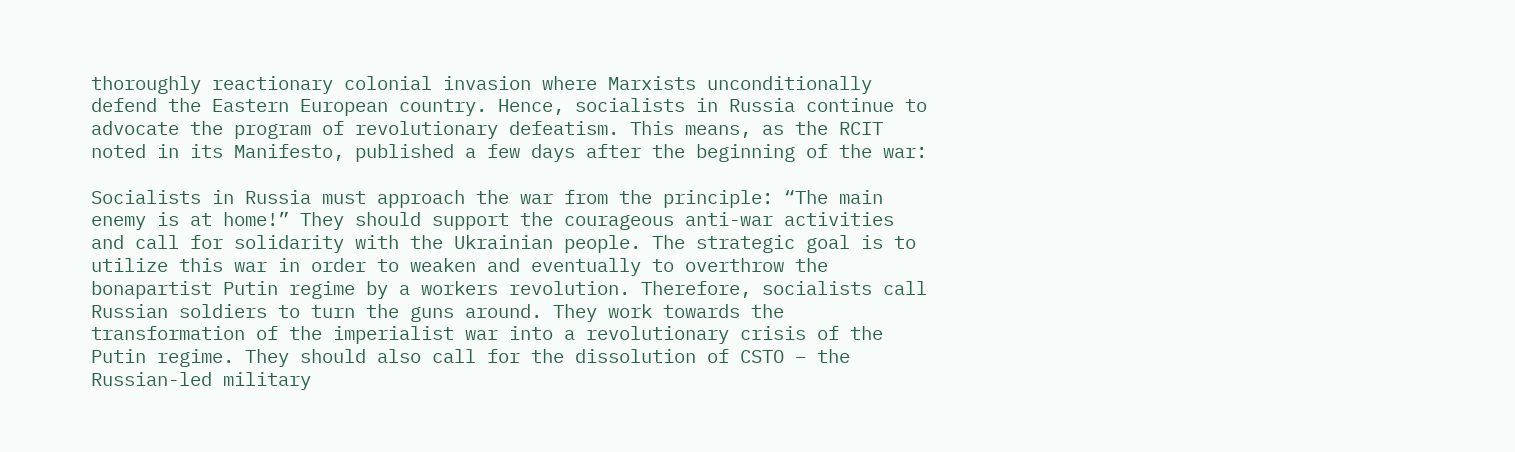thoroughly reactionary colonial invasion where Marxists unconditionally defend the Eastern European country. Hence, socialists in Russia continue to advocate the program of revolutionary defeatism. This means, as the RCIT noted in its Manifesto, published a few days after the beginning of the war:

Socialists in Russia must approach the war from the principle: “The main enemy is at home!” They should support the courageous anti-war activities and call for solidarity with the Ukrainian people. The strategic goal is to utilize this war in order to weaken and eventually to overthrow the bonapartist Putin regime by a workers revolution. Therefore, socialists call Russian soldiers to turn the guns around. They work towards the transformation of the imperialist war into a revolutionary crisis of the Putin regime. They should also call for the dissolution of CSTO – the Russian-led military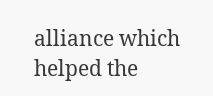alliance which helped the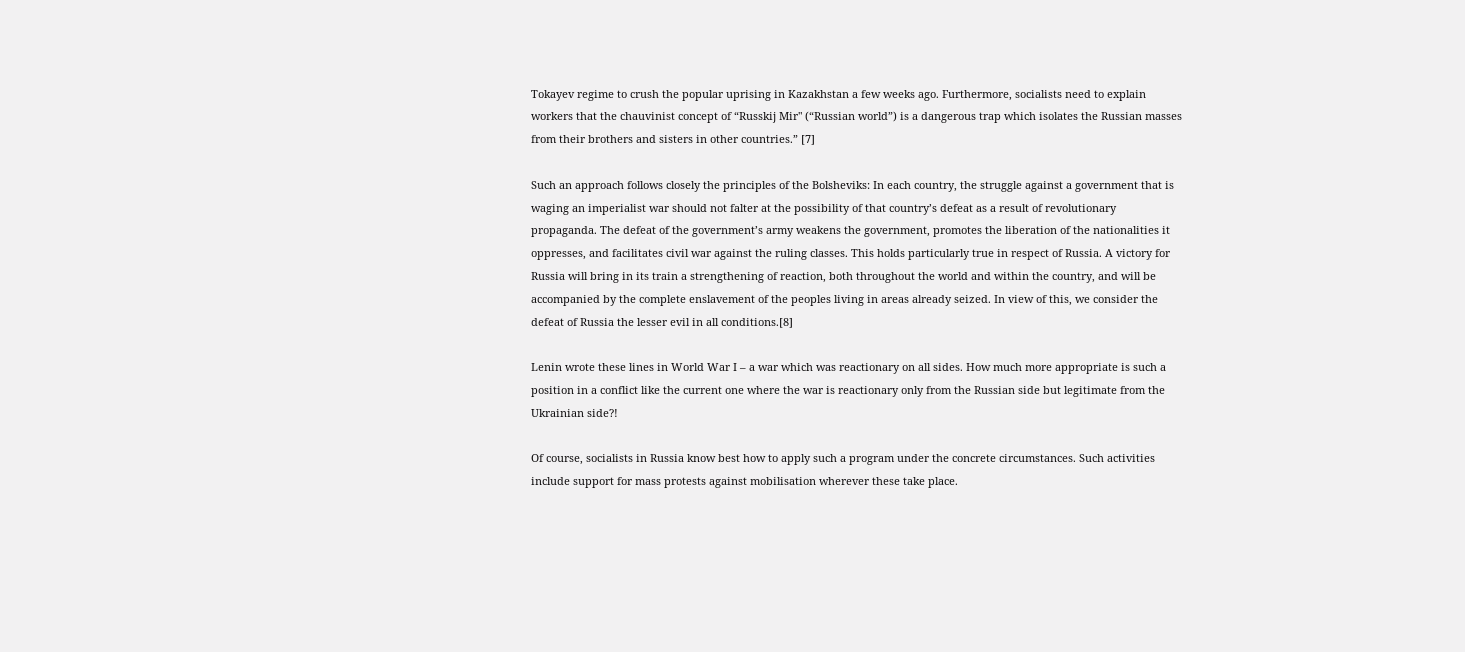Tokayev regime to crush the popular uprising in Kazakhstan a few weeks ago. Furthermore, socialists need to explain workers that the chauvinist concept of “Russkij Mir" (“Russian world”) is a dangerous trap which isolates the Russian masses from their brothers and sisters in other countries.” [7]

Such an approach follows closely the principles of the Bolsheviks: In each country, the struggle against a government that is waging an imperialist war should not falter at the possibility of that country’s defeat as a result of revolutionary propaganda. The defeat of the government’s army weakens the government, promotes the liberation of the nationalities it oppresses, and facilitates civil war against the ruling classes. This holds particularly true in respect of Russia. A victory for Russia will bring in its train a strengthening of reaction, both throughout the world and within the country, and will be accompanied by the complete enslavement of the peoples living in areas already seized. In view of this, we consider the defeat of Russia the lesser evil in all conditions.[8]

Lenin wrote these lines in World War I – a war which was reactionary on all sides. How much more appropriate is such a position in a conflict like the current one where the war is reactionary only from the Russian side but legitimate from the Ukrainian side?!

Of course, socialists in Russia know best how to apply such a program under the concrete circumstances. Such activities include support for mass protests against mobilisation wherever these take place.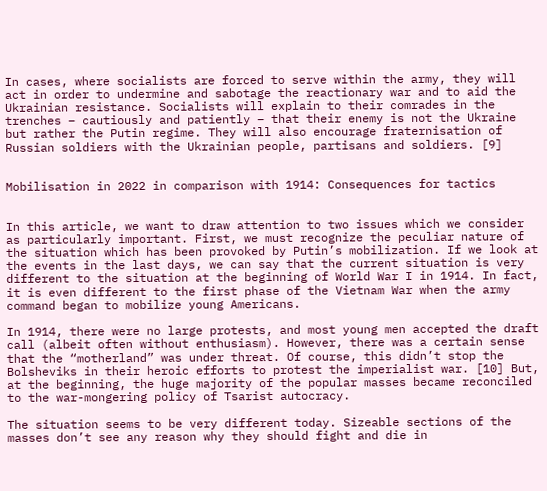In cases, where socialists are forced to serve within the army, they will act in order to undermine and sabotage the reactionary war and to aid the Ukrainian resistance. Socialists will explain to their comrades in the trenches – cautiously and patiently – that their enemy is not the Ukraine but rather the Putin regime. They will also encourage fraternisation of Russian soldiers with the Ukrainian people, partisans and soldiers. [9]


Mobilisation in 2022 in comparison with 1914: Consequences for tactics


In this article, we want to draw attention to two issues which we consider as particularly important. First, we must recognize the peculiar nature of the situation which has been provoked by Putin’s mobilization. If we look at the events in the last days, we can say that the current situation is very different to the situation at the beginning of World War I in 1914. In fact, it is even different to the first phase of the Vietnam War when the army command began to mobilize young Americans.

In 1914, there were no large protests, and most young men accepted the draft call (albeit often without enthusiasm). However, there was a certain sense that the “motherland” was under threat. Of course, this didn’t stop the Bolsheviks in their heroic efforts to protest the imperialist war. [10] But, at the beginning, the huge majority of the popular masses became reconciled to the war-mongering policy of Tsarist autocracy.

The situation seems to be very different today. Sizeable sections of the masses don’t see any reason why they should fight and die in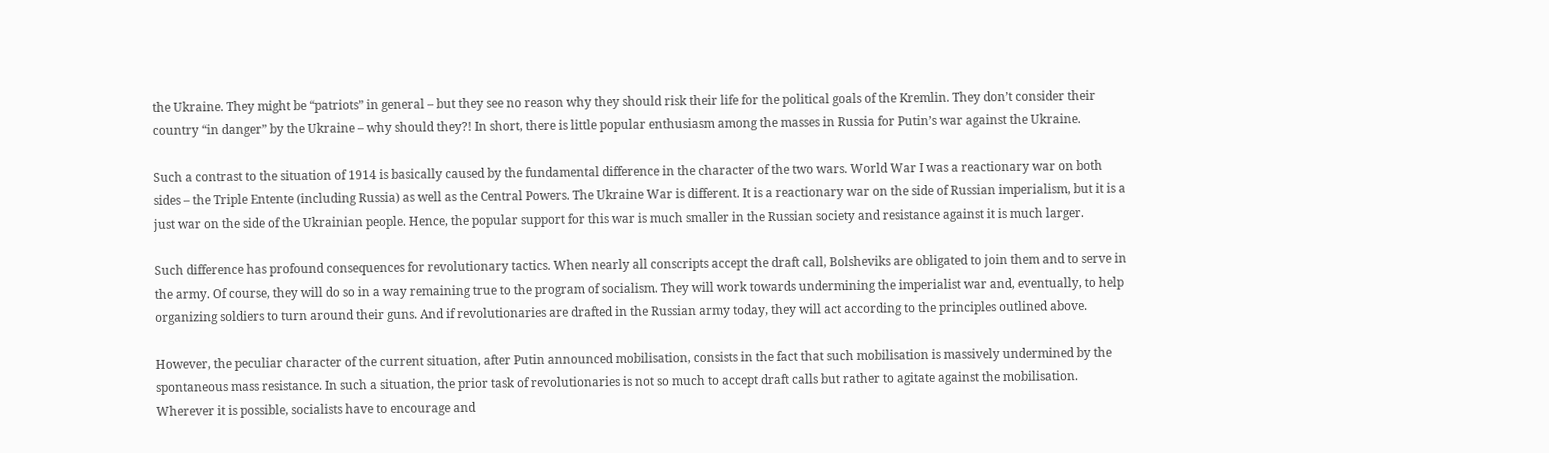the Ukraine. They might be “patriots” in general – but they see no reason why they should risk their life for the political goals of the Kremlin. They don’t consider their country “in danger” by the Ukraine – why should they?! In short, there is little popular enthusiasm among the masses in Russia for Putin’s war against the Ukraine.

Such a contrast to the situation of 1914 is basically caused by the fundamental difference in the character of the two wars. World War I was a reactionary war on both sides – the Triple Entente (including Russia) as well as the Central Powers. The Ukraine War is different. It is a reactionary war on the side of Russian imperialism, but it is a just war on the side of the Ukrainian people. Hence, the popular support for this war is much smaller in the Russian society and resistance against it is much larger.

Such difference has profound consequences for revolutionary tactics. When nearly all conscripts accept the draft call, Bolsheviks are obligated to join them and to serve in the army. Of course, they will do so in a way remaining true to the program of socialism. They will work towards undermining the imperialist war and, eventually, to help organizing soldiers to turn around their guns. And if revolutionaries are drafted in the Russian army today, they will act according to the principles outlined above.

However, the peculiar character of the current situation, after Putin announced mobilisation, consists in the fact that such mobilisation is massively undermined by the spontaneous mass resistance. In such a situation, the prior task of revolutionaries is not so much to accept draft calls but rather to agitate against the mobilisation. Wherever it is possible, socialists have to encourage and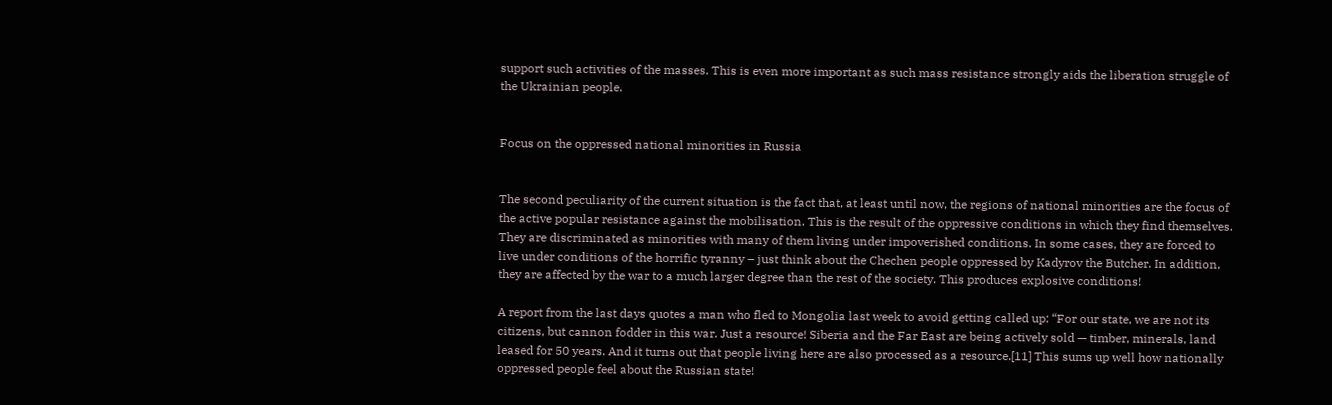support such activities of the masses. This is even more important as such mass resistance strongly aids the liberation struggle of the Ukrainian people.


Focus on the oppressed national minorities in Russia


The second peculiarity of the current situation is the fact that, at least until now, the regions of national minorities are the focus of the active popular resistance against the mobilisation. This is the result of the oppressive conditions in which they find themselves. They are discriminated as minorities with many of them living under impoverished conditions. In some cases, they are forced to live under conditions of the horrific tyranny – just think about the Chechen people oppressed by Kadyrov the Butcher. In addition, they are affected by the war to a much larger degree than the rest of the society. This produces explosive conditions!

A report from the last days quotes a man who fled to Mongolia last week to avoid getting called up: “For our state, we are not its citizens, but cannon fodder in this war. Just a resource! Siberia and the Far East are being actively sold — timber, minerals, land leased for 50 years. And it turns out that people living here are also processed as a resource.[11] This sums up well how nationally oppressed people feel about the Russian state!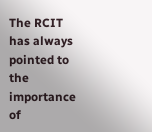The RCIT has always pointed to the importance of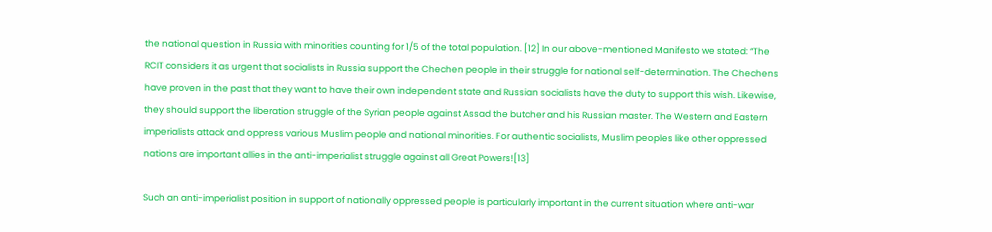the national question in Russia with minorities counting for 1/5 of the total population. [12] In our above-mentioned Manifesto we stated: “The RCIT considers it as urgent that socialists in Russia support the Chechen people in their struggle for national self-determination. The Chechens have proven in the past that they want to have their own independent state and Russian socialists have the duty to support this wish. Likewise, they should support the liberation struggle of the Syrian people against Assad the butcher and his Russian master. The Western and Eastern imperialists attack and oppress various Muslim people and national minorities. For authentic socialists, Muslim peoples like other oppressed nations are important allies in the anti-imperialist struggle against all Great Powers![13]

Such an anti-imperialist position in support of nationally oppressed people is particularly important in the current situation where anti-war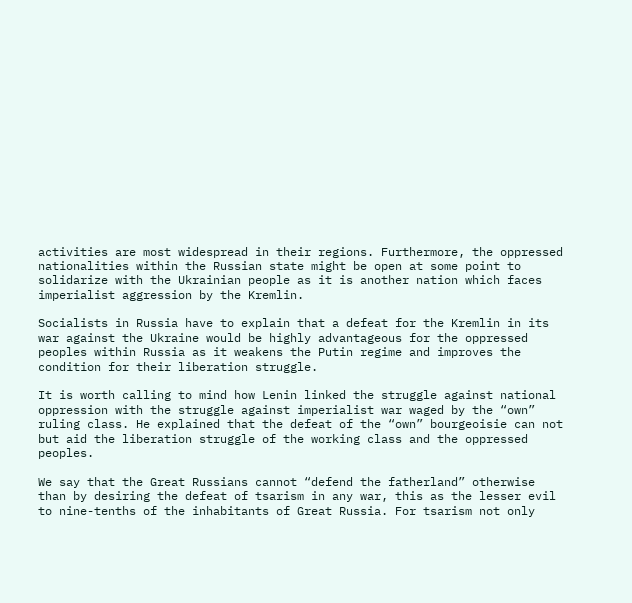activities are most widespread in their regions. Furthermore, the oppressed nationalities within the Russian state might be open at some point to solidarize with the Ukrainian people as it is another nation which faces imperialist aggression by the Kremlin.

Socialists in Russia have to explain that a defeat for the Kremlin in its war against the Ukraine would be highly advantageous for the oppressed peoples within Russia as it weakens the Putin regime and improves the condition for their liberation struggle.

It is worth calling to mind how Lenin linked the struggle against national oppression with the struggle against imperialist war waged by the “own” ruling class. He explained that the defeat of the “own” bourgeoisie can not but aid the liberation struggle of the working class and the oppressed peoples.

We say that the Great Russians cannot “defend the fatherland” otherwise than by desiring the defeat of tsarism in any war, this as the lesser evil to nine-tenths of the inhabitants of Great Russia. For tsarism not only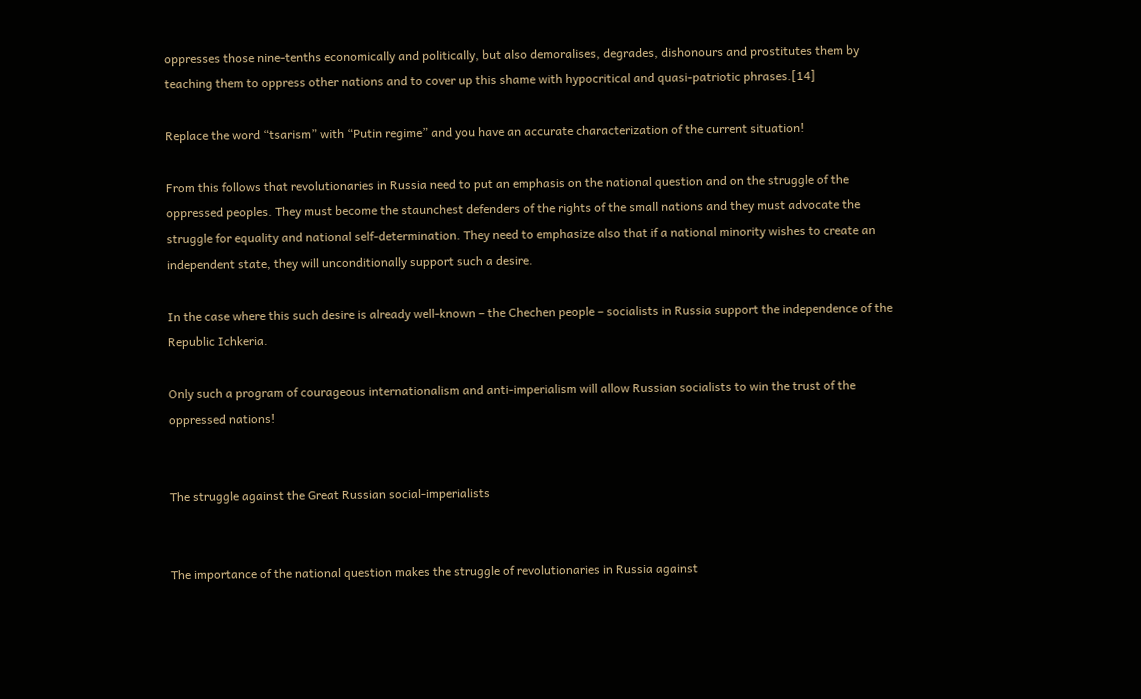oppresses those nine-tenths economically and politically, but also demoralises, degrades, dishonours and prostitutes them by teaching them to oppress other nations and to cover up this shame with hypocritical and quasi-patriotic phrases.[14]

Replace the word “tsarism” with “Putin regime” and you have an accurate characterization of the current situation!

From this follows that revolutionaries in Russia need to put an emphasis on the national question and on the struggle of the oppressed peoples. They must become the staunchest defenders of the rights of the small nations and they must advocate the struggle for equality and national self-determination. They need to emphasize also that if a national minority wishes to create an independent state, they will unconditionally support such a desire.

In the case where this such desire is already well-known – the Chechen people – socialists in Russia support the independence of the Republic Ichkeria.

Only such a program of courageous internationalism and anti-imperialism will allow Russian socialists to win the trust of the oppressed nations!


The struggle against the Great Russian social-imperialists


The importance of the national question makes the struggle of revolutionaries in Russia against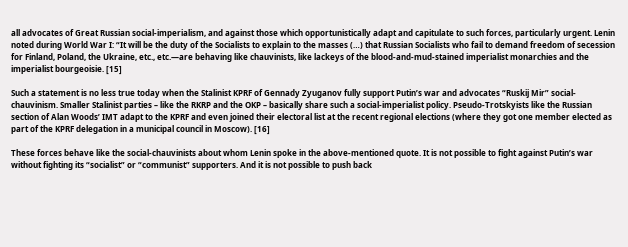all advocates of Great Russian social-imperialism, and against those which opportunistically adapt and capitulate to such forces, particularly urgent. Lenin noted during World War I: “It will be the duty of the Socialists to explain to the masses (…) that Russian Socialists who fail to demand freedom of secession for Finland, Poland, the Ukraine, etc., etc.—are behaving like chauvinists, like lackeys of the blood-and-mud-stained imperialist monarchies and the imperialist bourgeoisie. [15]

Such a statement is no less true today when the Stalinist KPRF of Gennady Zyuganov fully support Putin’s war and advocates “Ruskij Mir” social-chauvinism. Smaller Stalinist parties – like the RKRP and the OKP – basically share such a social-imperialist policy. Pseudo-Trotskyists like the Russian section of Alan Woods’ IMT adapt to the KPRF and even joined their electoral list at the recent regional elections (where they got one member elected as part of the KPRF delegation in a municipal council in Moscow). [16]

These forces behave like the social-chauvinists about whom Lenin spoke in the above-mentioned quote. It is not possible to fight against Putin’s war without fighting its “socialist” or “communist” supporters. And it is not possible to push back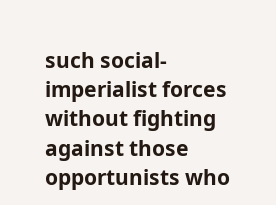such social-imperialist forces without fighting against those opportunists who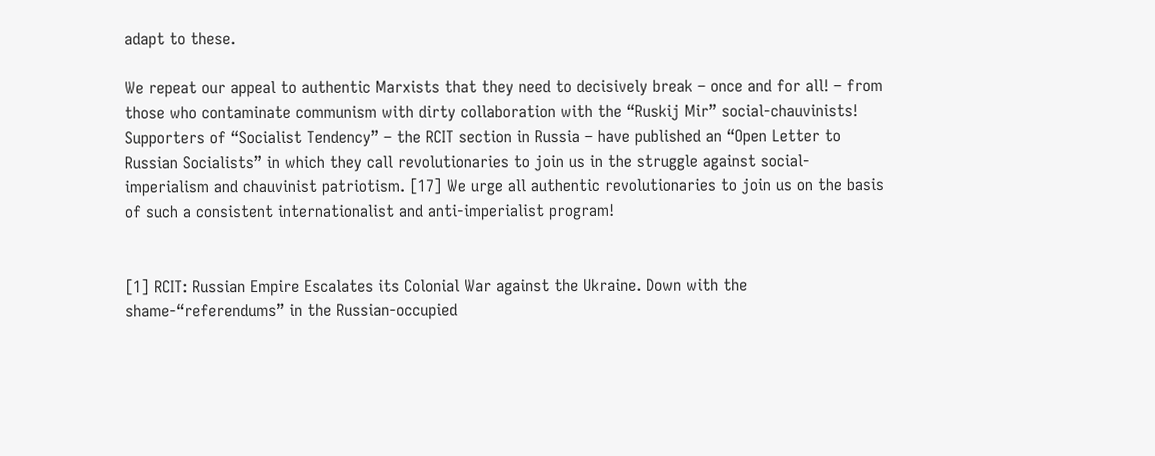adapt to these.

We repeat our appeal to authentic Marxists that they need to decisively break – once and for all! – from those who contaminate communism with dirty collaboration with the “Ruskij Mir” social-chauvinists! Supporters of “Socialist Tendency” – the RCIT section in Russia – have published an “Open Letter to Russian Socialists” in which they call revolutionaries to join us in the struggle against social-imperialism and chauvinist patriotism. [17] We urge all authentic revolutionaries to join us on the basis of such a consistent internationalist and anti-imperialist program!


[1] RCIT: Russian Empire Escalates its Colonial War against the Ukraine. Down with the shame-“referendums” in the Russian-occupied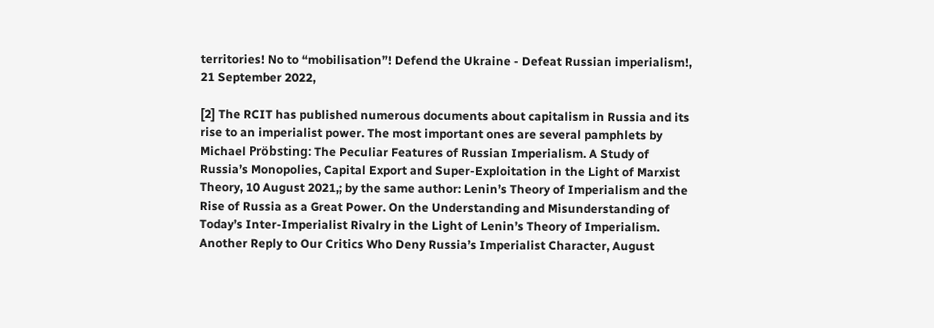territories! No to “mobilisation”! Defend the Ukraine - Defeat Russian imperialism!, 21 September 2022,

[2] The RCIT has published numerous documents about capitalism in Russia and its rise to an imperialist power. The most important ones are several pamphlets by Michael Pröbsting: The Peculiar Features of Russian Imperialism. A Study of Russia’s Monopolies, Capital Export and Super-Exploitation in the Light of Marxist Theory, 10 August 2021,; by the same author: Lenin’s Theory of Imperialism and the Rise of Russia as a Great Power. On the Understanding and Misunderstanding of Today’s Inter-Imperialist Rivalry in the Light of Lenin’s Theory of Imperialism. Another Reply to Our Critics Who Deny Russia’s Imperialist Character, August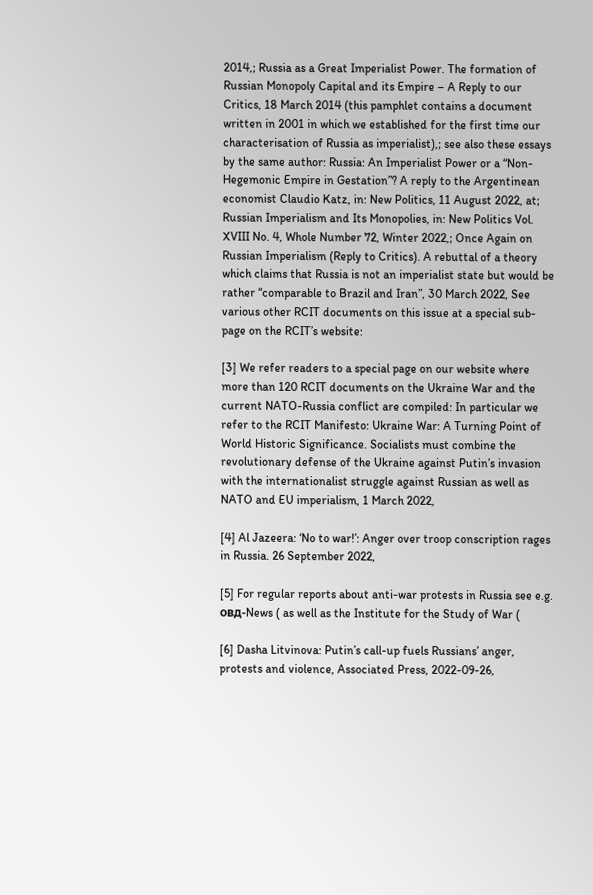2014,; Russia as a Great Imperialist Power. The formation of Russian Monopoly Capital and its Empire – A Reply to our Critics, 18 March 2014 (this pamphlet contains a document written in 2001 in which we established for the first time our characterisation of Russia as imperialist),; see also these essays by the same author: Russia: An Imperialist Power or a “Non-Hegemonic Empire in Gestation”? A reply to the Argentinean economist Claudio Katz, in: New Politics, 11 August 2022, at; Russian Imperialism and Its Monopolies, in: New Politics Vol. XVIII No. 4, Whole Number 72, Winter 2022,; Once Again on Russian Imperialism (Reply to Critics). A rebuttal of a theory which claims that Russia is not an imperialist state but would be rather “comparable to Brazil and Iran”, 30 March 2022, See various other RCIT documents on this issue at a special sub-page on the RCIT’s website:

[3] We refer readers to a special page on our website where more than 120 RCIT documents on the Ukraine War and the current NATO-Russia conflict are compiled: In particular we refer to the RCIT Manifesto: Ukraine War: A Turning Point of World Historic Significance. Socialists must combine the revolutionary defense of the Ukraine against Putin’s invasion with the internationalist struggle against Russian as well as NATO and EU imperialism, 1 March 2022,

[4] Al Jazeera: ‘No to war!’: Anger over troop conscription rages in Russia. 26 September 2022,

[5] For regular reports about anti-war protests in Russia see e.g. овд-News ( as well as the Institute for the Study of War (

[6] Dasha Litvinova: Putin’s call-up fuels Russians’ anger, protests and violence, Associated Press, 2022-09-26,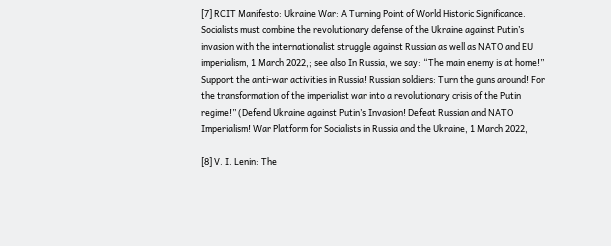[7] RCIT Manifesto: Ukraine War: A Turning Point of World Historic Significance. Socialists must combine the revolutionary defense of the Ukraine against Putin’s invasion with the internationalist struggle against Russian as well as NATO and EU imperialism, 1 March 2022,; see also In Russia, we say: “The main enemy is at home!” Support the anti-war activities in Russia! Russian soldiers: Turn the guns around! For the transformation of the imperialist war into a revolutionary crisis of the Putin regime!” (Defend Ukraine against Putin’s Invasion! Defeat Russian and NATO Imperialism! War Platform for Socialists in Russia and the Ukraine, 1 March 2022,

[8] V. I. Lenin: The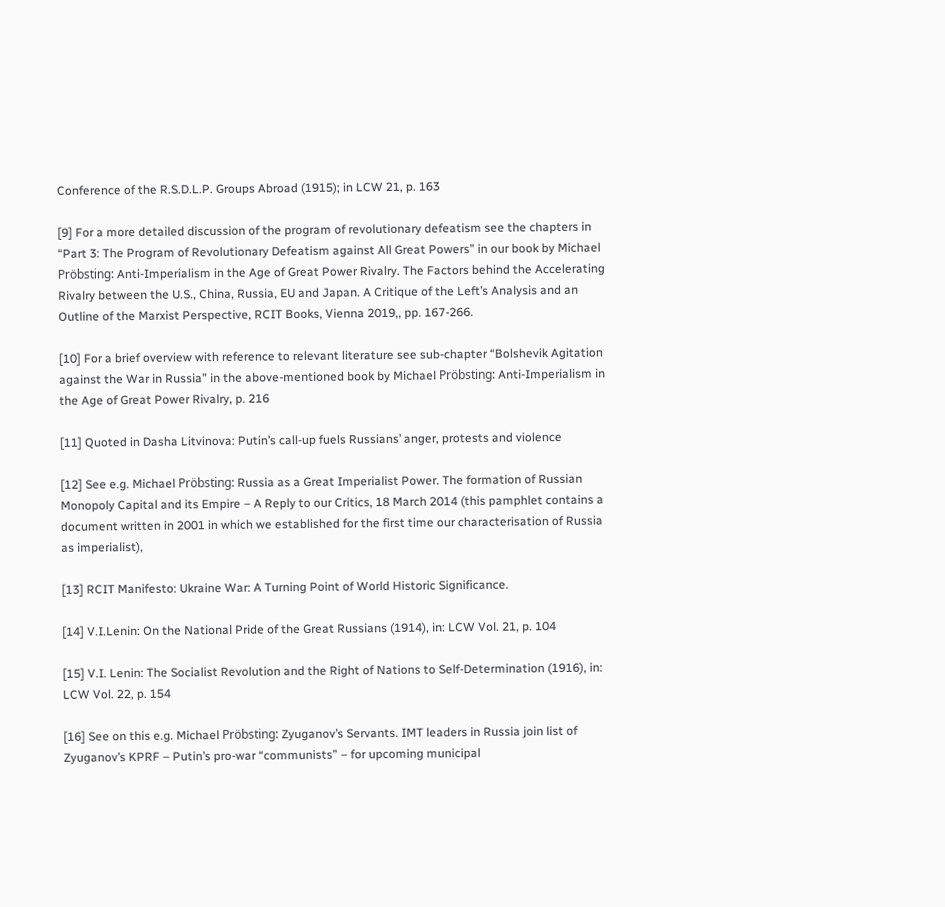Conference of the R.S.D.L.P. Groups Abroad (1915); in LCW 21, p. 163

[9] For a more detailed discussion of the program of revolutionary defeatism see the chapters in “Part 3: The Program of Revolutionary Defeatism against All Great Powers” in our book by Michael Pröbsting: Anti-Imperialism in the Age of Great Power Rivalry. The Factors behind the Accelerating Rivalry between the U.S., China, Russia, EU and Japan. A Critique of the Left’s Analysis and an Outline of the Marxist Perspective, RCIT Books, Vienna 2019,, pp. 167-266.

[10] For a brief overview with reference to relevant literature see sub-chapter “Bolshevik Agitation against the War in Russia” in the above-mentioned book by Michael Pröbsting: Anti-Imperialism in the Age of Great Power Rivalry, p. 216

[11] Quoted in Dasha Litvinova: Putin’s call-up fuels Russians’ anger, protests and violence

[12] See e.g. Michael Pröbsting: Russia as a Great Imperialist Power. The formation of Russian Monopoly Capital and its Empire – A Reply to our Critics, 18 March 2014 (this pamphlet contains a document written in 2001 in which we established for the first time our characterisation of Russia as imperialist),

[13] RCIT Manifesto: Ukraine War: A Turning Point of World Historic Significance.

[14] V.I.Lenin: On the National Pride of the Great Russians (1914), in: LCW Vol. 21, p. 104

[15] V.I. Lenin: The Socialist Revolution and the Right of Nations to Self-Determination (1916), in: LCW Vol. 22, p. 154

[16] See on this e.g. Michael Pröbsting: Zyuganov’s Servants. IMT leaders in Russia join list of Zyuganov’s KPRF – Putin’s pro-war “communists” – for upcoming municipal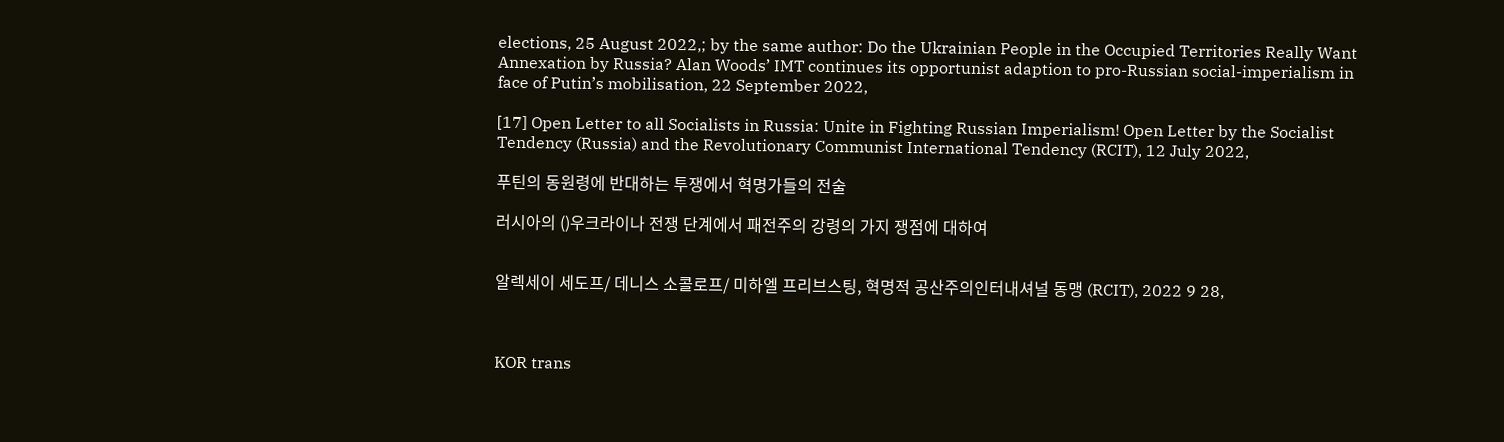elections, 25 August 2022,; by the same author: Do the Ukrainian People in the Occupied Territories Really Want Annexation by Russia? Alan Woods’ IMT continues its opportunist adaption to pro-Russian social-imperialism in face of Putin’s mobilisation, 22 September 2022,

[17] Open Letter to all Socialists in Russia: Unite in Fighting Russian Imperialism! Open Letter by the Socialist Tendency (Russia) and the Revolutionary Communist International Tendency (RCIT), 12 July 2022,

푸틴의 동원령에 반대하는 투쟁에서 혁명가들의 전술

러시아의 ()우크라이나 전쟁 단계에서 패전주의 강령의 가지 쟁점에 대하여


알렉세이 세도프/ 데니스 소콜로프/ 미하엘 프리브스팅, 혁명적 공산주의인터내셔널 동맹 (RCIT), 2022 9 28,



KOR trans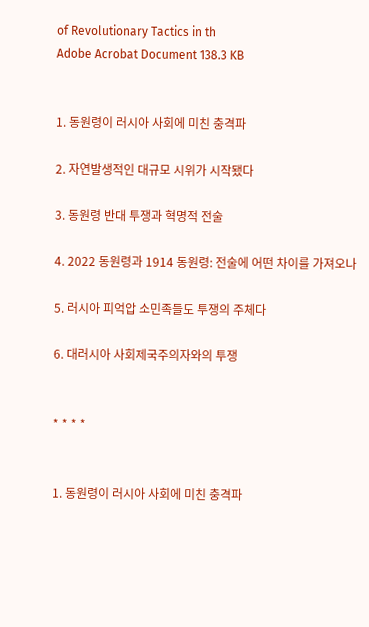of Revolutionary Tactics in th
Adobe Acrobat Document 138.3 KB


1. 동원령이 러시아 사회에 미친 충격파

2. 자연발생적인 대규모 시위가 시작됐다

3. 동원령 반대 투쟁과 혁명적 전술

4. 2022 동원령과 1914 동원령: 전술에 어떤 차이를 가져오나

5. 러시아 피억압 소민족들도 투쟁의 주체다

6. 대러시아 사회제국주의자와의 투쟁


* * * *


1. 동원령이 러시아 사회에 미친 충격파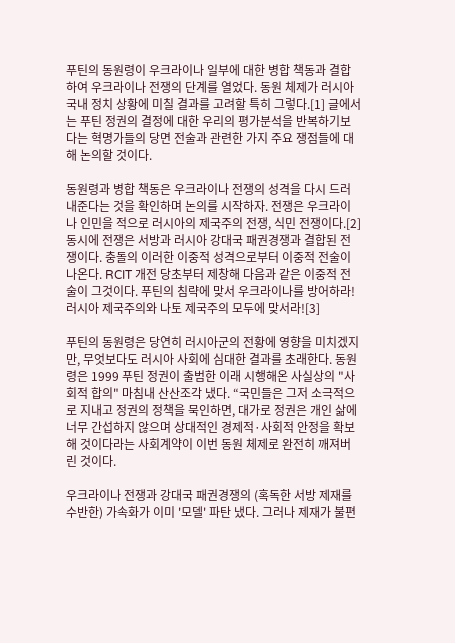푸틴의 동원령이 우크라이나 일부에 대한 병합 책동과 결합하여 우크라이나 전쟁의 단계를 열었다. 동원 체제가 러시아 국내 정치 상황에 미칠 결과를 고려할 특히 그렇다.[1] 글에서는 푸틴 정권의 결정에 대한 우리의 평가분석을 반복하기보다는 혁명가들의 당면 전술과 관련한 가지 주요 쟁점들에 대해 논의할 것이다.

동원령과 병합 책동은 우크라이나 전쟁의 성격을 다시 드러내준다는 것을 확인하며 논의를 시작하자. 전쟁은 우크라이나 인민을 적으로 러시아의 제국주의 전쟁, 식민 전쟁이다.[2] 동시에 전쟁은 서방과 러시아 강대국 패권경쟁과 결합된 전쟁이다. 충돌의 이러한 이중적 성격으로부터 이중적 전술이 나온다. RCIT 개전 당초부터 제창해 다음과 같은 이중적 전술이 그것이다. 푸틴의 침략에 맞서 우크라이나를 방어하라! 러시아 제국주의와 나토 제국주의 모두에 맞서라![3]

푸틴의 동원령은 당연히 러시아군의 전황에 영향을 미치겠지만, 무엇보다도 러시아 사회에 심대한 결과를 초래한다. 동원령은 1999 푸틴 정권이 출범한 이래 시행해온 사실상의 "사회적 합의" 마침내 산산조각 냈다. “국민들은 그저 소극적으로 지내고 정권의 정책을 묵인하면, 대가로 정권은 개인 삶에 너무 간섭하지 않으며 상대적인 경제적·사회적 안정을 확보해 것이다라는 사회계약이 이번 동원 체제로 완전히 깨져버린 것이다.

우크라이나 전쟁과 강대국 패권경쟁의 (혹독한 서방 제재를 수반한) 가속화가 이미 '모델' 파탄 냈다. 그러나 제재가 불편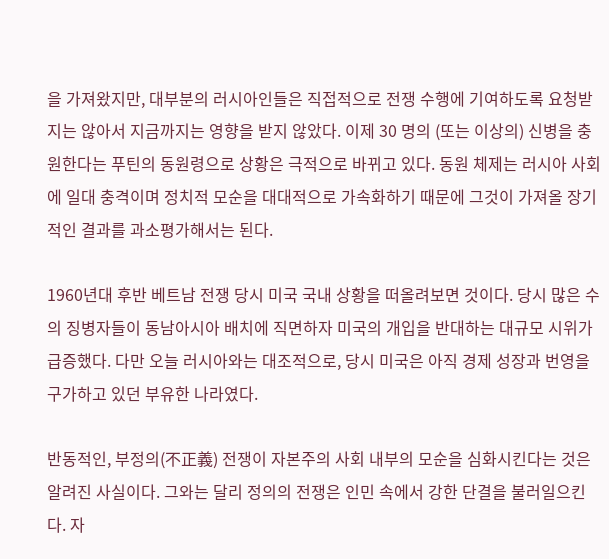을 가져왔지만, 대부분의 러시아인들은 직접적으로 전쟁 수행에 기여하도록 요청받지는 않아서 지금까지는 영향을 받지 않았다. 이제 30 명의 (또는 이상의) 신병을 충원한다는 푸틴의 동원령으로 상황은 극적으로 바뀌고 있다. 동원 체제는 러시아 사회에 일대 충격이며 정치적 모순을 대대적으로 가속화하기 때문에 그것이 가져올 장기적인 결과를 과소평가해서는 된다.

1960년대 후반 베트남 전쟁 당시 미국 국내 상황을 떠올려보면 것이다. 당시 많은 수의 징병자들이 동남아시아 배치에 직면하자 미국의 개입을 반대하는 대규모 시위가 급증했다. 다만 오늘 러시아와는 대조적으로, 당시 미국은 아직 경제 성장과 번영을 구가하고 있던 부유한 나라였다.

반동적인, 부정의(不正義) 전쟁이 자본주의 사회 내부의 모순을 심화시킨다는 것은 알려진 사실이다. 그와는 달리 정의의 전쟁은 인민 속에서 강한 단결을 불러일으킨다. 자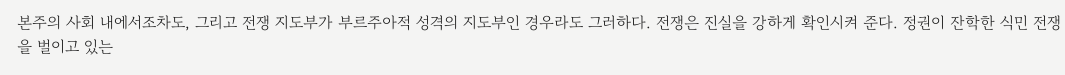본주의 사회 내에서조차도, 그리고 전쟁 지도부가 부르주아적 성격의 지도부인 경우라도 그러하다. 전쟁은 진실을 강하게 확인시켜 준다. 정권이 잔학한 식민 전쟁을 벌이고 있는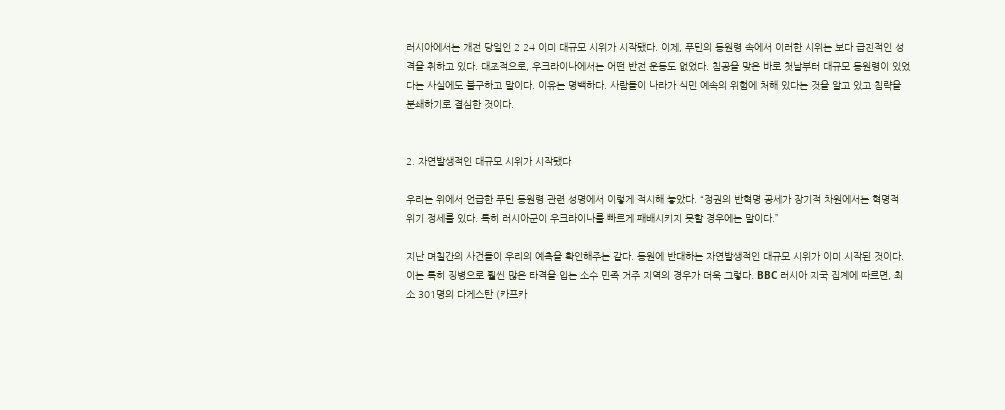러시아에서는 개전 당일인 2 24 이미 대규모 시위가 시작됐다. 이제, 푸틴의 동원령 속에서 이러한 시위는 보다 급진적인 성격을 취하고 있다. 대조적으로, 우크라이나에서는 어떤 반전 운동도 없었다. 침공을 맞은 바로 첫날부터 대규모 동원령이 있었다는 사실에도 불구하고 말이다. 이유는 명백하다. 사람들이 나라가 식민 예속의 위험에 처해 있다는 것을 알고 있고 침략을 분쇄하기로 결심한 것이다.


2. 자연발생적인 대규모 시위가 시작됐다

우리는 위에서 언급한 푸틴 동원령 관련 성명에서 이렇게 적시해 놓았다. “정권의 반혁명 공세가 장기적 차원에서는 혁명적 위기 정세를 있다. 특히 러시아군이 우크라이나를 빠르게 패배시키지 못할 경우에는 말이다.”

지난 며칠간의 사건들이 우리의 예측을 확인해주는 같다. 동원에 반대하는 자연발생적인 대규모 시위가 이미 시작된 것이다. 이는 특히 징병으로 훨씬 많은 타격을 입는 소수 민족 거주 지역의 경우가 더욱 그렇다. BBC 러시아 지국 집계에 따르면, 최소 301명의 다게스탄 (카프카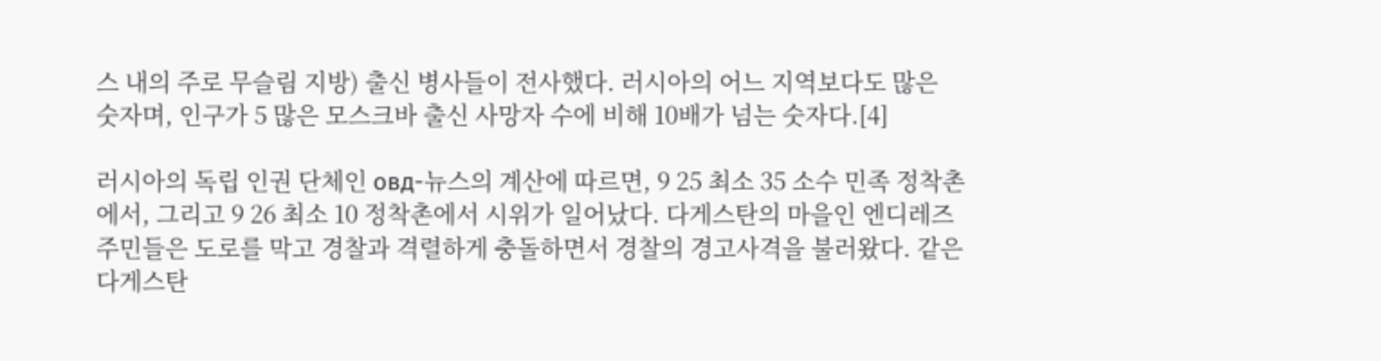스 내의 주로 무슬림 지방) 출신 병사들이 전사했다. 러시아의 어느 지역보다도 많은 숫자며, 인구가 5 많은 모스크바 출신 사망자 수에 비해 10배가 넘는 숫자다.[4]

러시아의 독립 인권 단체인 овд-뉴스의 계산에 따르면, 9 25 최소 35 소수 민족 정착촌에서, 그리고 9 26 최소 10 정착촌에서 시위가 일어났다. 다게스탄의 마을인 엔디레즈 주민들은 도로를 막고 경찰과 격렬하게 충돌하면서 경찰의 경고사격을 불러왔다. 같은 다게스탄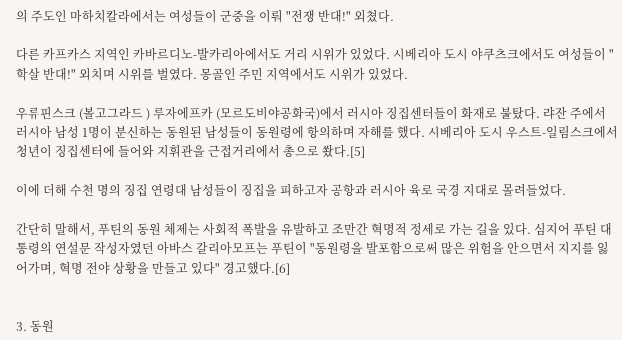의 주도인 마하치칼라에서는 여성들이 군중을 이뤄 "전쟁 반대!" 외쳤다.

다른 카프카스 지역인 카바르디노-발카리아에서도 거리 시위가 있었다. 시베리아 도시 야쿠츠크에서도 여성들이 "학살 반대!" 외치며 시위를 벌였다. 몽골인 주민 지역에서도 시위가 있었다.

우류핀스크 (볼고그라드 ) 루자에프카 (모르도비야공화국)에서 러시아 징집센터들이 화재로 불탔다. 랴잔 주에서 러시아 남성 1명이 분신하는 동원된 남성들이 동원령에 항의하며 자해를 했다. 시베리아 도시 우스트-일림스크에서 청년이 징집센터에 들어와 지휘관을 근접거리에서 총으로 쐈다.[5]

이에 더해 수천 명의 징집 연령대 남성들이 징집을 피하고자 공항과 러시아 육로 국경 지대로 몰려들었다.

간단히 말해서, 푸틴의 동원 체제는 사회적 폭발을 유발하고 조만간 혁명적 정세로 가는 길을 있다. 심지어 푸틴 대통령의 연설문 작성자였던 아바스 갈리아모프는 푸틴이 "동원령을 발포함으로써 많은 위험을 안으면서 지지를 잃어가며, 혁명 전야 상황을 만들고 있다" 경고했다.[6]


3. 동원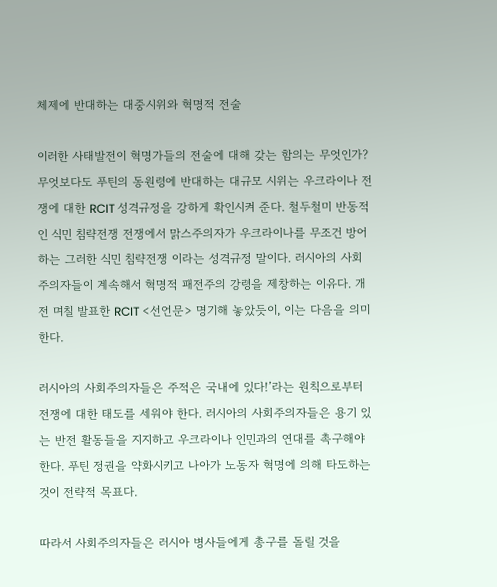체제에 반대하는 대중시위와 혁명적 전술

이러한 사태발전이 혁명가들의 전술에 대해 갖는 함의는 무엇인가? 무엇보다도 푸틴의 동원령에 반대하는 대규모 시위는 우크라이나 전쟁에 대한 RCIT 성격규정을 강하게 확인시켜 준다. 철두철미 반동적인 식민 침략전쟁 전쟁에서 맑스주의자가 우크라이나를 무조건 방어하는 그러한 식민 침략전쟁 이라는 성격규정 말이다. 러시아의 사회주의자들이 계속해서 혁명적 패전주의 강령을 제창하는 이유다. 개전 며칠 발표한 RCIT <선언문> 명기해 놓았듯이, 이는 다음을 의미한다.

러시아의 사회주의자들은 주적은 국내에 있다!’라는 원칙으로부터 전쟁에 대한 태도를 세워야 한다. 러시아의 사회주의자들은 용기 있는 반전 활동들을 지지하고 우크라이나 인민과의 연대를 촉구해야 한다. 푸틴 정권을 약화시키고 나아가 노동자 혁명에 의해 타도하는 것이 전략적 목표다.

따라서 사회주의자들은 러시아 병사들에게 총구를 돌릴 것을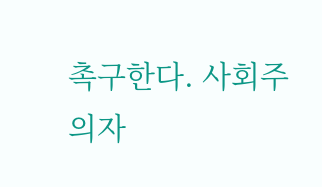촉구한다. 사회주의자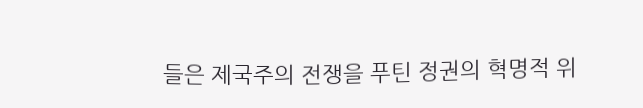들은 제국주의 전쟁을 푸틴 정권의 혁명적 위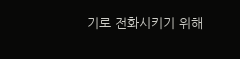기로 전화시키기 위해